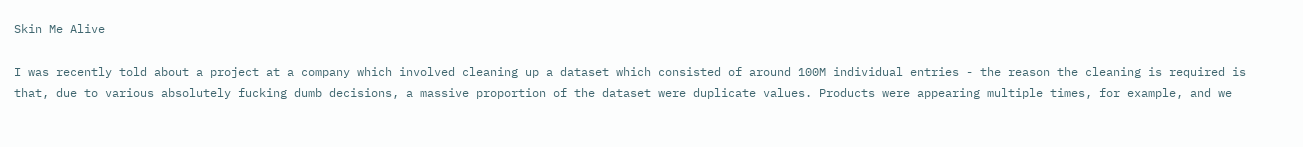Skin Me Alive

I was recently told about a project at a company which involved cleaning up a dataset which consisted of around 100M individual entries - the reason the cleaning is required is that, due to various absolutely fucking dumb decisions, a massive proportion of the dataset were duplicate values. Products were appearing multiple times, for example, and we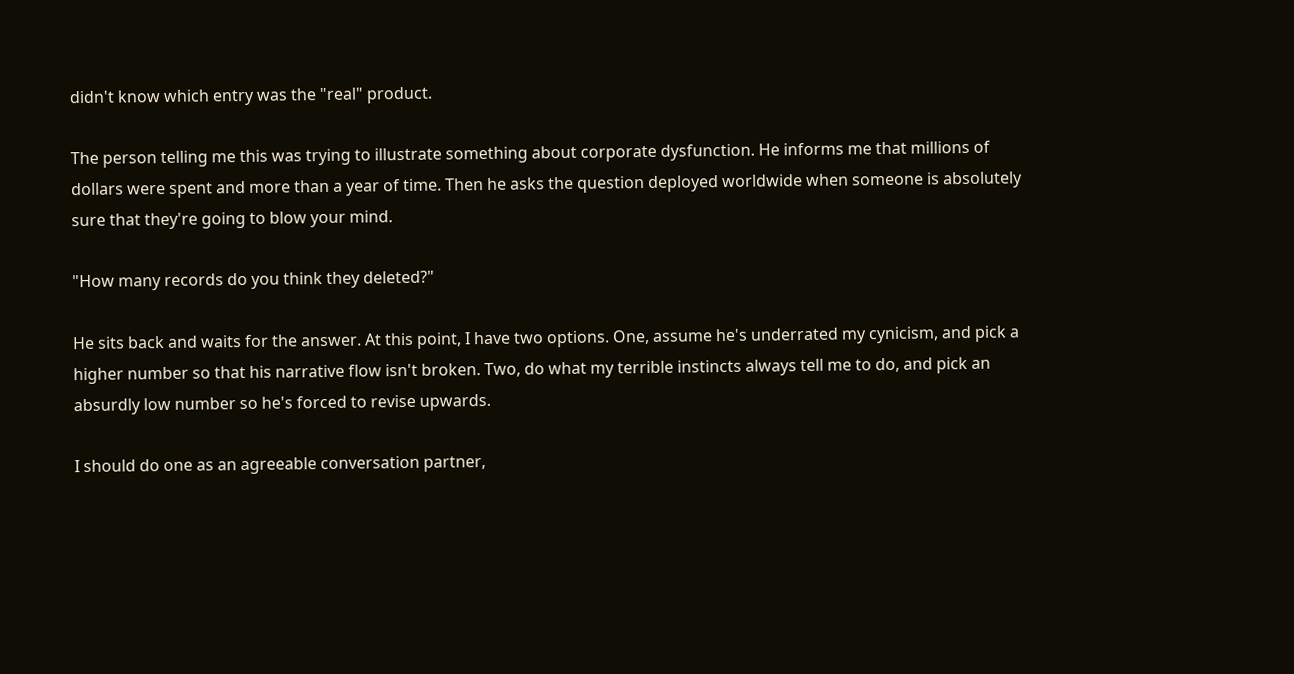didn't know which entry was the "real" product.

The person telling me this was trying to illustrate something about corporate dysfunction. He informs me that millions of dollars were spent and more than a year of time. Then he asks the question deployed worldwide when someone is absolutely sure that they're going to blow your mind.

"How many records do you think they deleted?"

He sits back and waits for the answer. At this point, I have two options. One, assume he's underrated my cynicism, and pick a higher number so that his narrative flow isn't broken. Two, do what my terrible instincts always tell me to do, and pick an absurdly low number so he's forced to revise upwards.

I should do one as an agreeable conversation partner,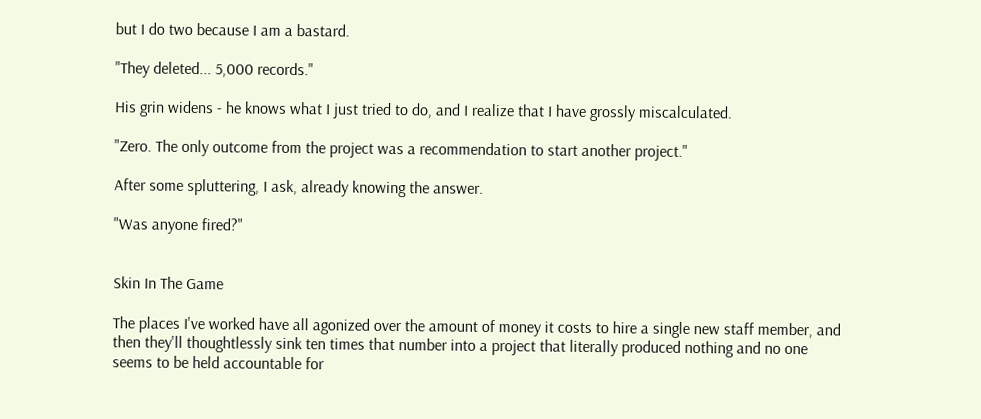but I do two because I am a bastard.

"They deleted... 5,000 records."

His grin widens - he knows what I just tried to do, and I realize that I have grossly miscalculated.

"Zero. The only outcome from the project was a recommendation to start another project."

After some spluttering, I ask, already knowing the answer.

"Was anyone fired?"


Skin In The Game

The places I've worked have all agonized over the amount of money it costs to hire a single new staff member, and then they'll thoughtlessly sink ten times that number into a project that literally produced nothing and no one seems to be held accountable for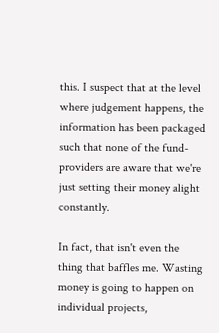this. I suspect that at the level where judgement happens, the information has been packaged such that none of the fund-providers are aware that we're just setting their money alight constantly.

In fact, that isn't even the thing that baffles me. Wasting money is going to happen on individual projects,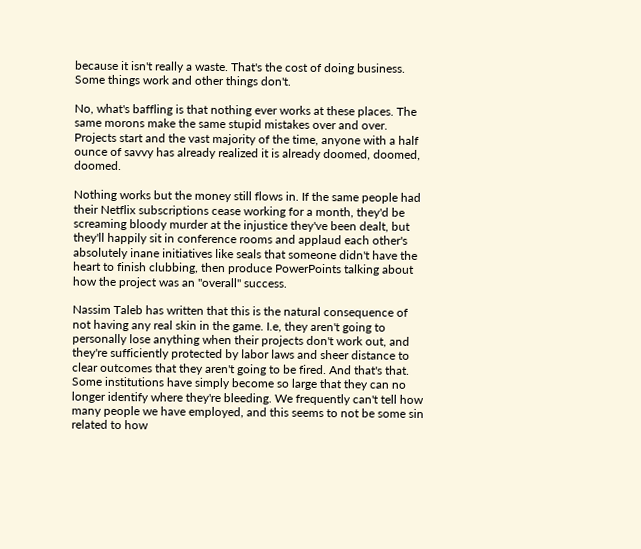because it isn't really a waste. That's the cost of doing business. Some things work and other things don't.

No, what's baffling is that nothing ever works at these places. The same morons make the same stupid mistakes over and over. Projects start and the vast majority of the time, anyone with a half ounce of savvy has already realized it is already doomed, doomed, doomed.

Nothing works but the money still flows in. If the same people had their Netflix subscriptions cease working for a month, they'd be screaming bloody murder at the injustice they've been dealt, but they'll happily sit in conference rooms and applaud each other's absolutely inane initiatives like seals that someone didn't have the heart to finish clubbing, then produce PowerPoints talking about how the project was an "overall" success.

Nassim Taleb has written that this is the natural consequence of not having any real skin in the game. I.e, they aren't going to personally lose anything when their projects don't work out, and they're sufficiently protected by labor laws and sheer distance to clear outcomes that they aren't going to be fired. And that's that. Some institutions have simply become so large that they can no longer identify where they're bleeding. We frequently can't tell how many people we have employed, and this seems to not be some sin related to how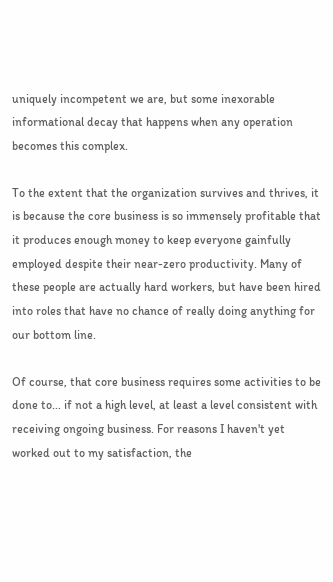uniquely incompetent we are, but some inexorable informational decay that happens when any operation becomes this complex.

To the extent that the organization survives and thrives, it is because the core business is so immensely profitable that it produces enough money to keep everyone gainfully employed despite their near-zero productivity. Many of these people are actually hard workers, but have been hired into roles that have no chance of really doing anything for our bottom line.

Of course, that core business requires some activities to be done to... if not a high level, at least a level consistent with receiving ongoing business. For reasons I haven't yet worked out to my satisfaction, the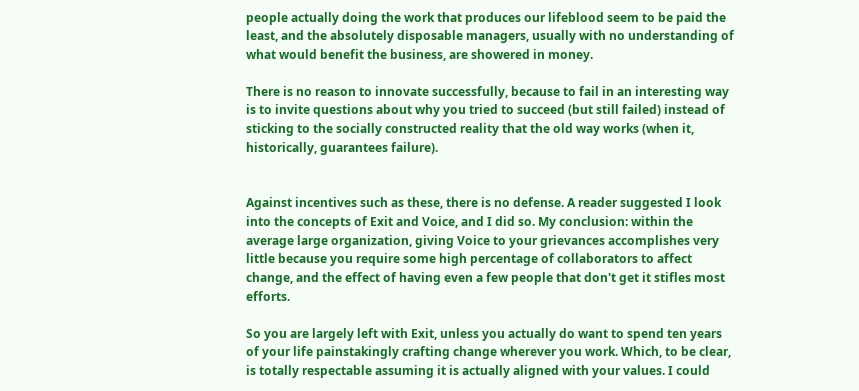people actually doing the work that produces our lifeblood seem to be paid the least, and the absolutely disposable managers, usually with no understanding of what would benefit the business, are showered in money.

There is no reason to innovate successfully, because to fail in an interesting way is to invite questions about why you tried to succeed (but still failed) instead of sticking to the socially constructed reality that the old way works (when it, historically, guarantees failure).


Against incentives such as these, there is no defense. A reader suggested I look into the concepts of Exit and Voice, and I did so. My conclusion: within the average large organization, giving Voice to your grievances accomplishes very little because you require some high percentage of collaborators to affect change, and the effect of having even a few people that don't get it stifles most efforts.

So you are largely left with Exit, unless you actually do want to spend ten years of your life painstakingly crafting change wherever you work. Which, to be clear, is totally respectable assuming it is actually aligned with your values. I could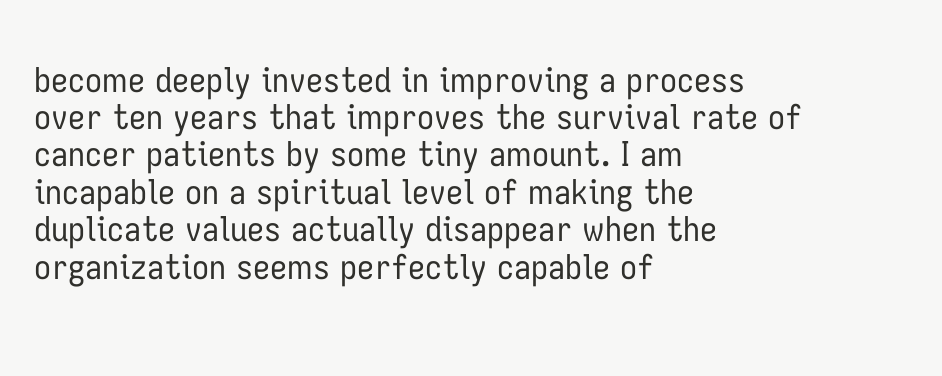become deeply invested in improving a process over ten years that improves the survival rate of cancer patients by some tiny amount. I am incapable on a spiritual level of making the duplicate values actually disappear when the organization seems perfectly capable of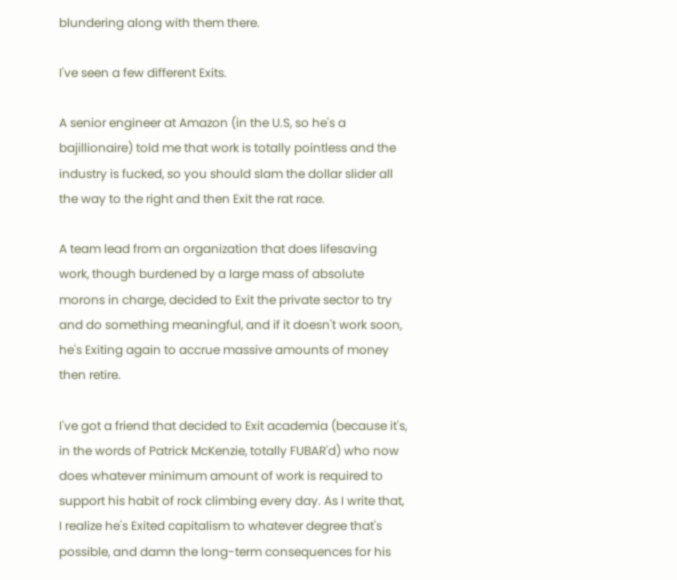blundering along with them there.

I've seen a few different Exits.

A senior engineer at Amazon (in the U.S, so he's a bajillionaire) told me that work is totally pointless and the industry is fucked, so you should slam the dollar slider all the way to the right and then Exit the rat race.

A team lead from an organization that does lifesaving work, though burdened by a large mass of absolute morons in charge, decided to Exit the private sector to try and do something meaningful, and if it doesn't work soon, he's Exiting again to accrue massive amounts of money then retire.

I've got a friend that decided to Exit academia (because it's, in the words of Patrick McKenzie, totally FUBAR'd) who now does whatever minimum amount of work is required to support his habit of rock climbing every day. As I write that, I realize he's Exited capitalism to whatever degree that's possible, and damn the long-term consequences for his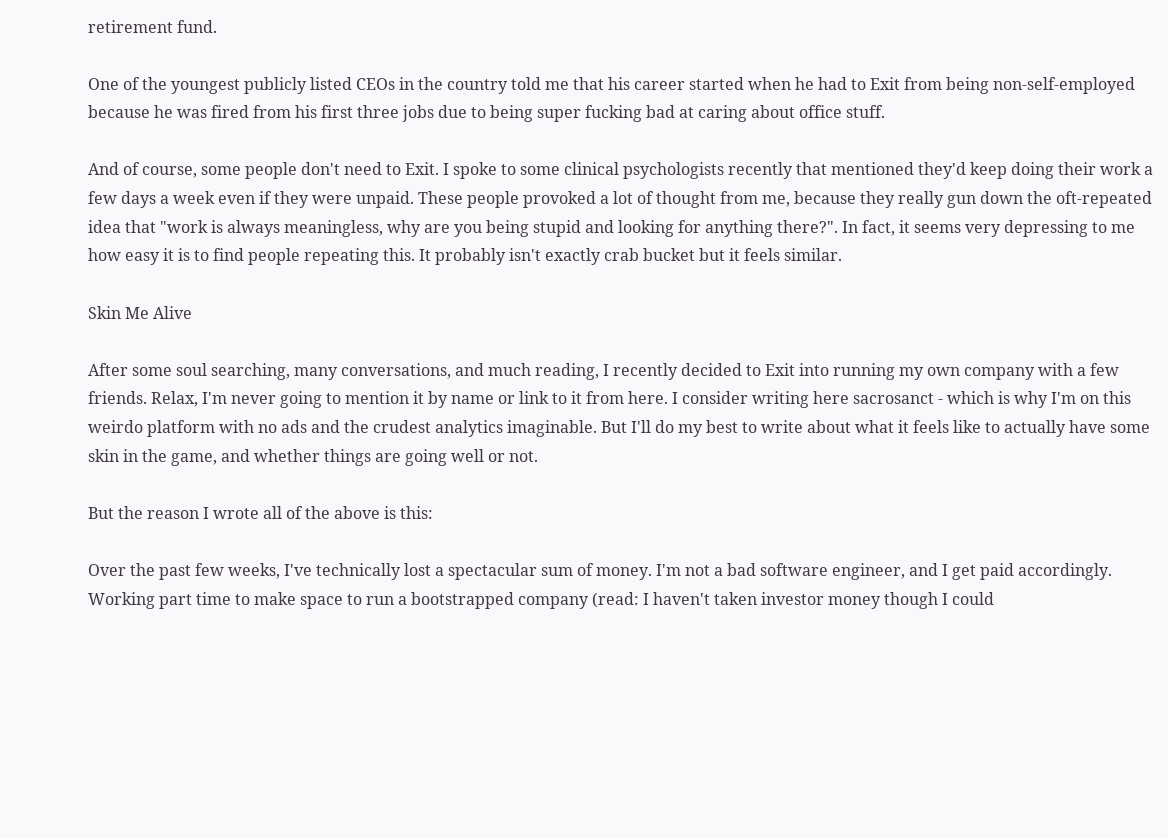retirement fund.

One of the youngest publicly listed CEOs in the country told me that his career started when he had to Exit from being non-self-employed because he was fired from his first three jobs due to being super fucking bad at caring about office stuff.

And of course, some people don't need to Exit. I spoke to some clinical psychologists recently that mentioned they'd keep doing their work a few days a week even if they were unpaid. These people provoked a lot of thought from me, because they really gun down the oft-repeated idea that "work is always meaningless, why are you being stupid and looking for anything there?". In fact, it seems very depressing to me how easy it is to find people repeating this. It probably isn't exactly crab bucket but it feels similar.

Skin Me Alive

After some soul searching, many conversations, and much reading, I recently decided to Exit into running my own company with a few friends. Relax, I'm never going to mention it by name or link to it from here. I consider writing here sacrosanct - which is why I'm on this weirdo platform with no ads and the crudest analytics imaginable. But I'll do my best to write about what it feels like to actually have some skin in the game, and whether things are going well or not.

But the reason I wrote all of the above is this:

Over the past few weeks, I've technically lost a spectacular sum of money. I'm not a bad software engineer, and I get paid accordingly. Working part time to make space to run a bootstrapped company (read: I haven't taken investor money though I could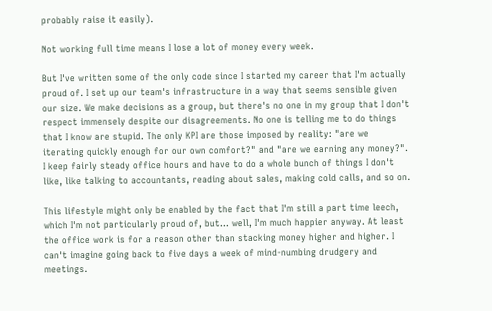probably raise it easily).

Not working full time means I lose a lot of money every week.

But I've written some of the only code since I started my career that I'm actually proud of. I set up our team's infrastructure in a way that seems sensible given our size. We make decisions as a group, but there's no one in my group that I don't respect immensely despite our disagreements. No one is telling me to do things that I know are stupid. The only KPI are those imposed by reality: "are we iterating quickly enough for our own comfort?" and "are we earning any money?". I keep fairly steady office hours and have to do a whole bunch of things I don't like, like talking to accountants, reading about sales, making cold calls, and so on.

This lifestyle might only be enabled by the fact that I'm still a part time leech, which I'm not particularly proud of, but... well, I'm much happier anyway. At least the office work is for a reason other than stacking money higher and higher. I can't imagine going back to five days a week of mind-numbing drudgery and meetings.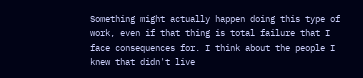Something might actually happen doing this type of work, even if that thing is total failure that I face consequences for. I think about the people I knew that didn't live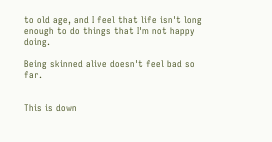to old age, and I feel that life isn't long enough to do things that I'm not happy doing.

Being skinned alive doesn't feel bad so far.


This is down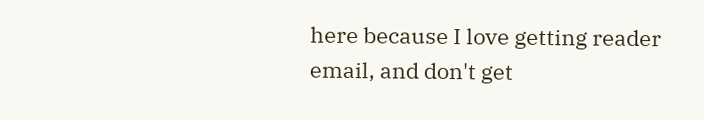here because I love getting reader email, and don't get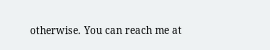otherwise. You can reach me at